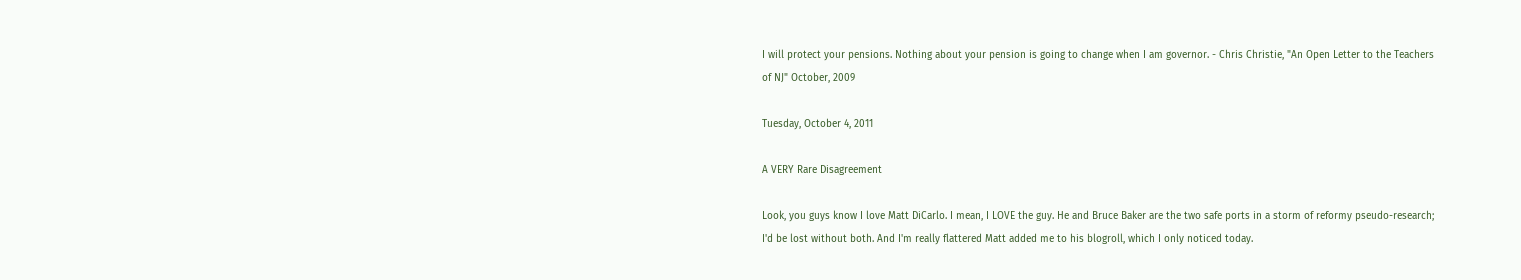I will protect your pensions. Nothing about your pension is going to change when I am governor. - Chris Christie, "An Open Letter to the Teachers of NJ" October, 2009

Tuesday, October 4, 2011

A VERY Rare Disagreement

Look, you guys know I love Matt DiCarlo. I mean, I LOVE the guy. He and Bruce Baker are the two safe ports in a storm of reformy pseudo-research; I'd be lost without both. And I'm really flattered Matt added me to his blogroll, which I only noticed today.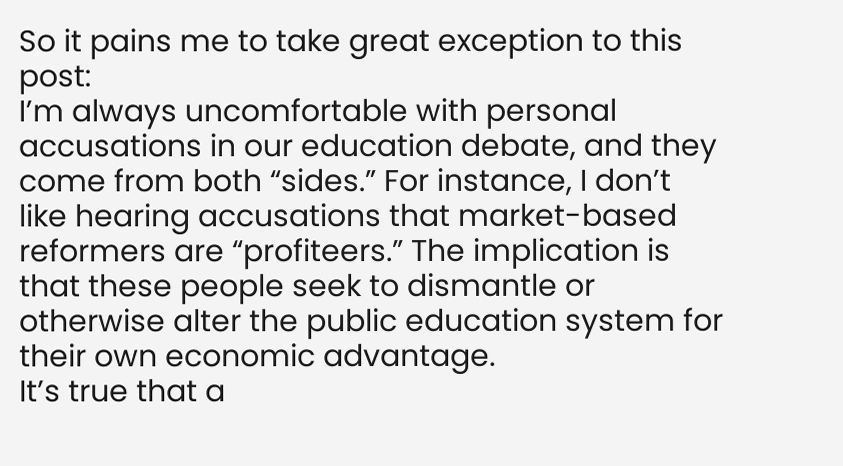So it pains me to take great exception to this post:
I’m always uncomfortable with personal accusations in our education debate, and they come from both “sides.” For instance, I don’t like hearing accusations that market-based reformers are “profiteers.” The implication is that these people seek to dismantle or otherwise alter the public education system for their own economic advantage.
It’s true that a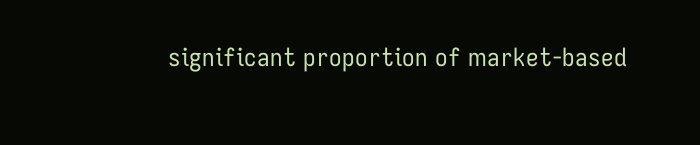significant proportion of market-based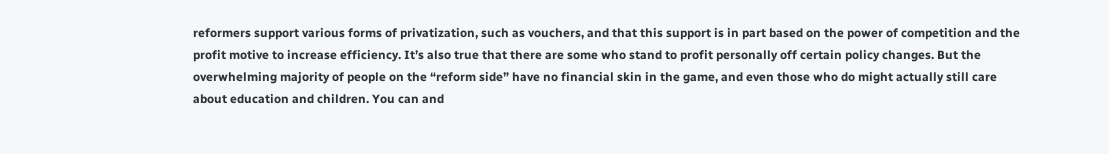reformers support various forms of privatization, such as vouchers, and that this support is in part based on the power of competition and the profit motive to increase efficiency. It’s also true that there are some who stand to profit personally off certain policy changes. But the overwhelming majority of people on the “reform side” have no financial skin in the game, and even those who do might actually still care about education and children. You can and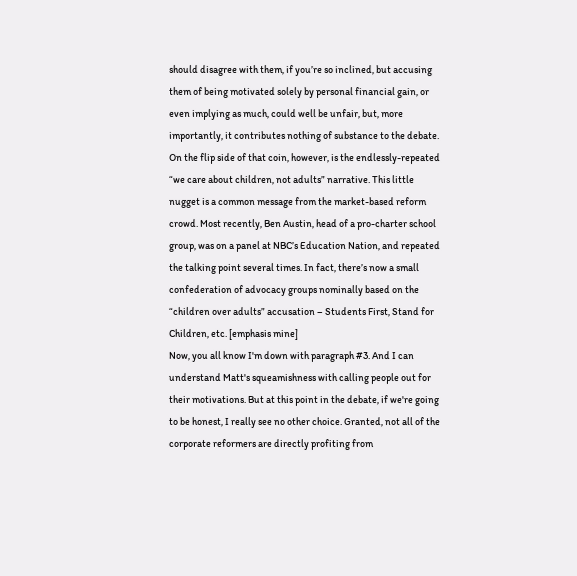should disagree with them, if you’re so inclined, but accusing them of being motivated solely by personal financial gain, or even implying as much, could well be unfair, but, more importantly, it contributes nothing of substance to the debate.
On the flip side of that coin, however, is the endlessly-repeated “we care about children, not adults” narrative. This little nugget is a common message from the market-based reform crowd. Most recently, Ben Austin, head of a pro-charter school group, was on a panel at NBC’s Education Nation, and repeated the talking point several times. In fact, there’s now a small confederation of advocacy groups nominally based on the “children over adults” accusation – Students First, Stand for Children, etc. [emphasis mine]
Now, you all know I'm down with paragraph #3. And I can understand Matt's squeamishness with calling people out for their motivations. But at this point in the debate, if we're going to be honest, I really see no other choice. Granted, not all of the corporate reformers are directly profiting from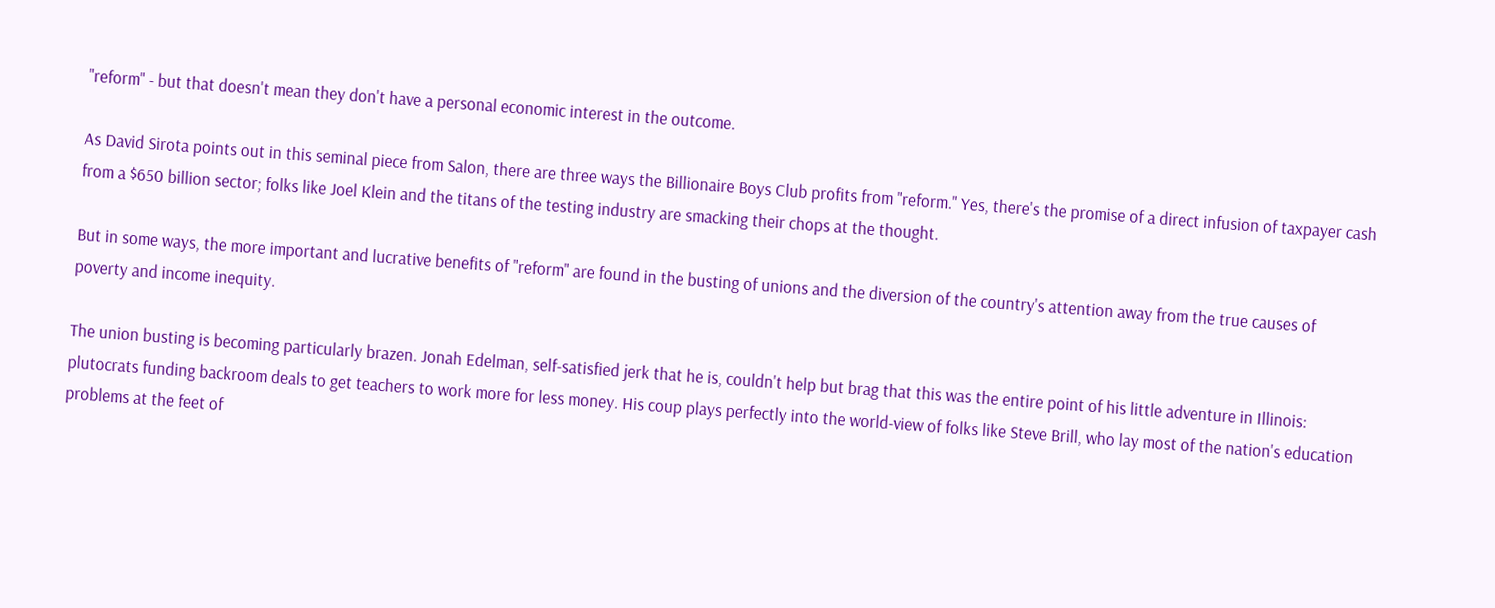"reform" - but that doesn't mean they don't have a personal economic interest in the outcome.

As David Sirota points out in this seminal piece from Salon, there are three ways the Billionaire Boys Club profits from "reform." Yes, there's the promise of a direct infusion of taxpayer cash from a $650 billion sector; folks like Joel Klein and the titans of the testing industry are smacking their chops at the thought.

But in some ways, the more important and lucrative benefits of "reform" are found in the busting of unions and the diversion of the country's attention away from the true causes of poverty and income inequity.

The union busting is becoming particularly brazen. Jonah Edelman, self-satisfied jerk that he is, couldn't help but brag that this was the entire point of his little adventure in Illinois: plutocrats funding backroom deals to get teachers to work more for less money. His coup plays perfectly into the world-view of folks like Steve Brill, who lay most of the nation's education problems at the feet of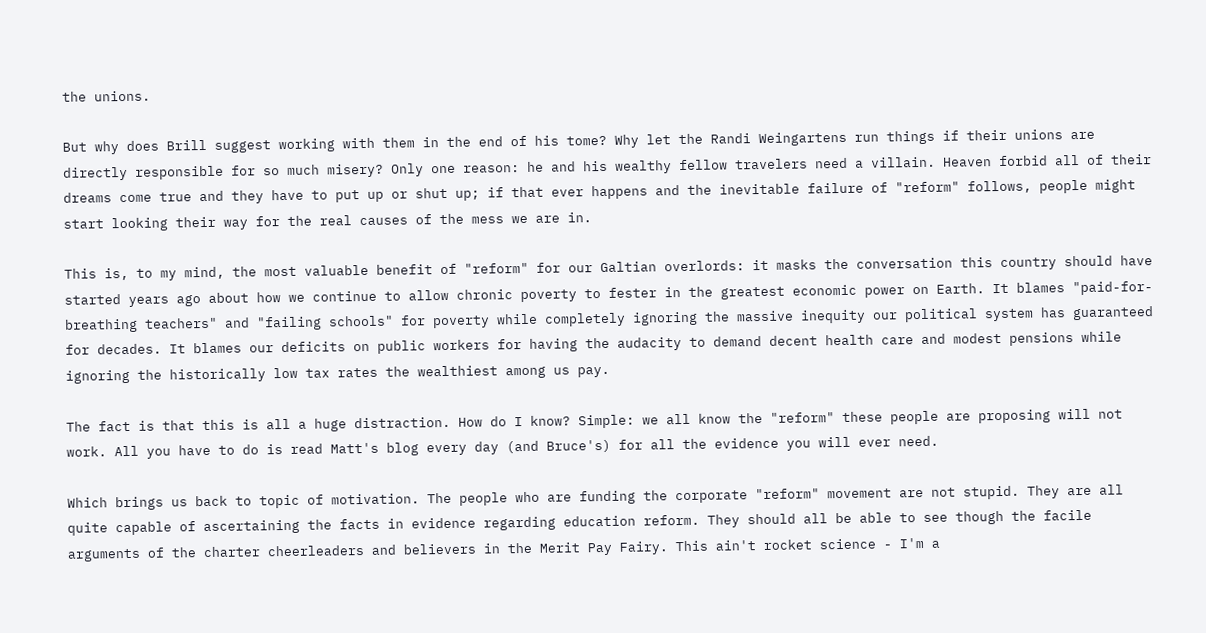the unions.

But why does Brill suggest working with them in the end of his tome? Why let the Randi Weingartens run things if their unions are directly responsible for so much misery? Only one reason: he and his wealthy fellow travelers need a villain. Heaven forbid all of their dreams come true and they have to put up or shut up; if that ever happens and the inevitable failure of "reform" follows, people might start looking their way for the real causes of the mess we are in.

This is, to my mind, the most valuable benefit of "reform" for our Galtian overlords: it masks the conversation this country should have started years ago about how we continue to allow chronic poverty to fester in the greatest economic power on Earth. It blames "paid-for-breathing teachers" and "failing schools" for poverty while completely ignoring the massive inequity our political system has guaranteed for decades. It blames our deficits on public workers for having the audacity to demand decent health care and modest pensions while ignoring the historically low tax rates the wealthiest among us pay.

The fact is that this is all a huge distraction. How do I know? Simple: we all know the "reform" these people are proposing will not work. All you have to do is read Matt's blog every day (and Bruce's) for all the evidence you will ever need.

Which brings us back to topic of motivation. The people who are funding the corporate "reform" movement are not stupid. They are all quite capable of ascertaining the facts in evidence regarding education reform. They should all be able to see though the facile arguments of the charter cheerleaders and believers in the Merit Pay Fairy. This ain't rocket science - I'm a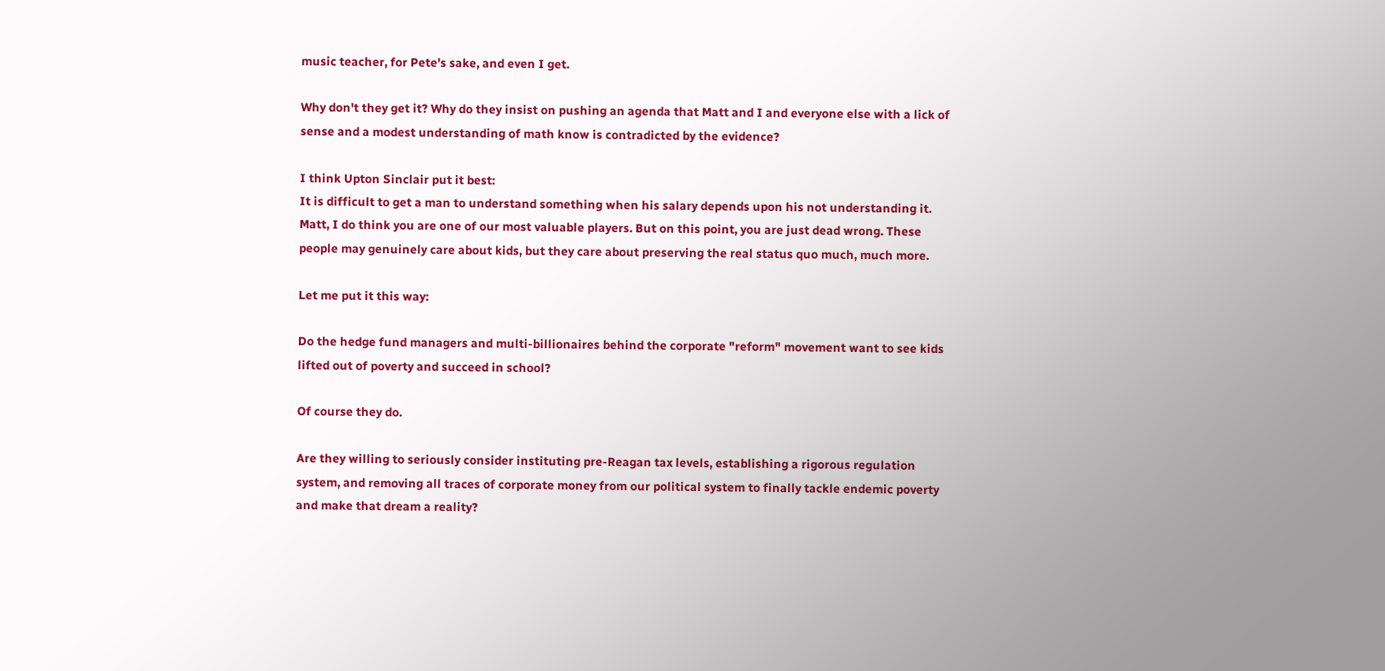music teacher, for Pete's sake, and even I get.

Why don't they get it? Why do they insist on pushing an agenda that Matt and I and everyone else with a lick of sense and a modest understanding of math know is contradicted by the evidence?

I think Upton Sinclair put it best:
It is difficult to get a man to understand something when his salary depends upon his not understanding it.
Matt, I do think you are one of our most valuable players. But on this point, you are just dead wrong. These people may genuinely care about kids, but they care about preserving the real status quo much, much more.

Let me put it this way:

Do the hedge fund managers and multi-billionaires behind the corporate "reform" movement want to see kids lifted out of poverty and succeed in school?

Of course they do.

Are they willing to seriously consider instituting pre-Reagan tax levels, establishing a rigorous regulation system, and removing all traces of corporate money from our political system to finally tackle endemic poverty and make that dream a reality?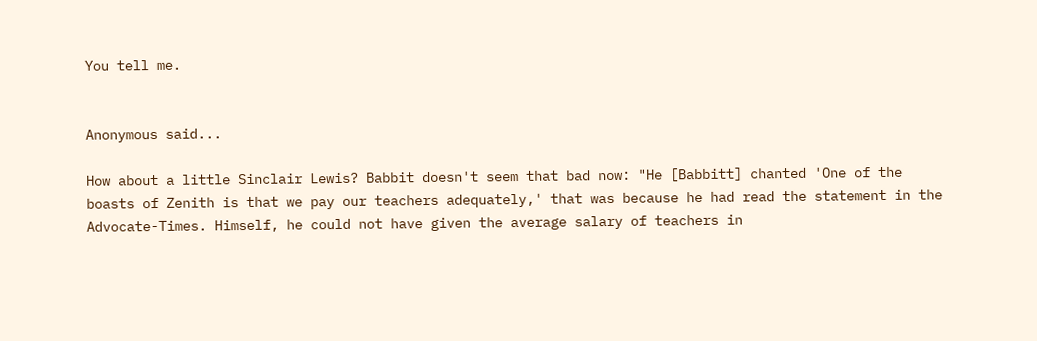You tell me.


Anonymous said...

How about a little Sinclair Lewis? Babbit doesn't seem that bad now: "He [Babbitt] chanted 'One of the boasts of Zenith is that we pay our teachers adequately,' that was because he had read the statement in the Advocate-Times. Himself, he could not have given the average salary of teachers in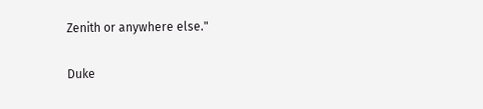Zenith or anywhere else."

Duke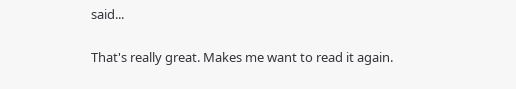said...

That's really great. Makes me want to read it again.